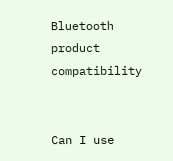Bluetooth product compatibility


Can I use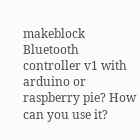makeblock Bluetooth controller v1 with arduino or raspberry pie? How can you use it?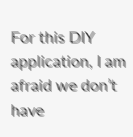For this DIY application, I am afraid we don’t have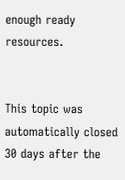enough ready resources.


This topic was automatically closed 30 days after the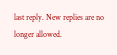last reply. New replies are no longer allowed.